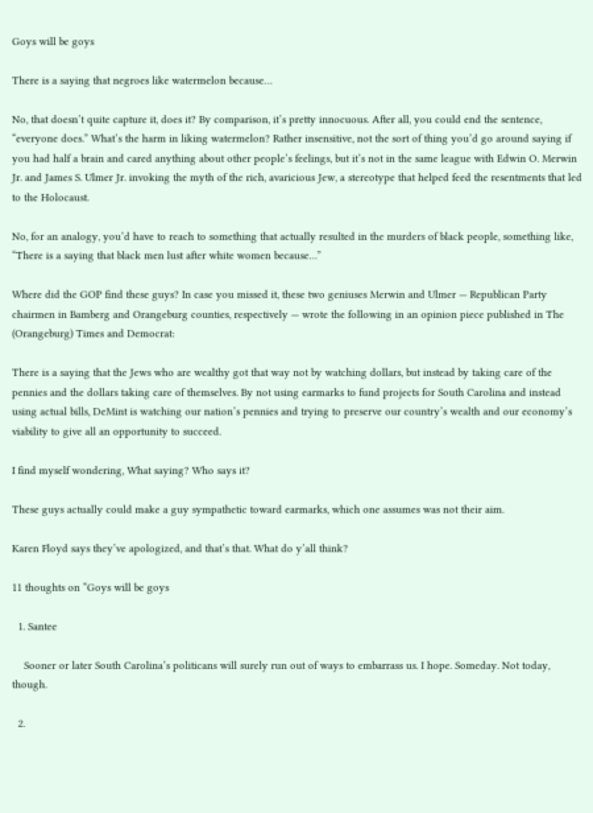Goys will be goys

There is a saying that negroes like watermelon because…

No, that doesn’t quite capture it, does it? By comparison, it’s pretty innocuous. After all, you could end the sentence, “everyone does.” What’s the harm in liking watermelon? Rather insensitive, not the sort of thing you’d go around saying if you had half a brain and cared anything about other people’s feelings, but it’s not in the same league with Edwin O. Merwin Jr. and James S. Ulmer Jr. invoking the myth of the rich, avaricious Jew, a stereotype that helped feed the resentments that led to the Holocaust.

No, for an analogy, you’d have to reach to something that actually resulted in the murders of black people, something like, “There is a saying that black men lust after white women because…”

Where did the GOP find these guys? In case you missed it, these two geniuses Merwin and Ulmer — Republican Party chairmen in Bamberg and Orangeburg counties, respectively — wrote the following in an opinion piece published in The (Orangeburg) Times and Democrat:

There is a saying that the Jews who are wealthy got that way not by watching dollars, but instead by taking care of the pennies and the dollars taking care of themselves. By not using earmarks to fund projects for South Carolina and instead using actual bills, DeMint is watching our nation’s pennies and trying to preserve our country’s wealth and our economy’s viability to give all an opportunity to succeed.

I find myself wondering, What saying? Who says it?

These guys actually could make a guy sympathetic toward earmarks, which one assumes was not their aim.

Karen Floyd says they’ve apologized, and that’s that. What do y’all think?

11 thoughts on “Goys will be goys

  1. Santee

    Sooner or later South Carolina’s politicans will surely run out of ways to embarrass us. I hope. Someday. Not today, though.

  2.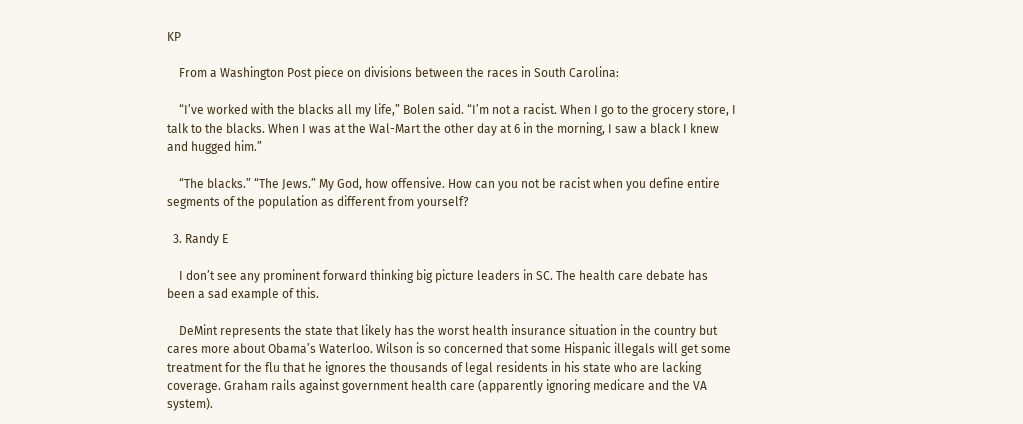KP

    From a Washington Post piece on divisions between the races in South Carolina:

    “I’ve worked with the blacks all my life,” Bolen said. “I’m not a racist. When I go to the grocery store, I talk to the blacks. When I was at the Wal-Mart the other day at 6 in the morning, I saw a black I knew and hugged him.”

    “The blacks.” “The Jews.” My God, how offensive. How can you not be racist when you define entire segments of the population as different from yourself?

  3. Randy E

    I don’t see any prominent forward thinking big picture leaders in SC. The health care debate has been a sad example of this.

    DeMint represents the state that likely has the worst health insurance situation in the country but cares more about Obama’s Waterloo. Wilson is so concerned that some Hispanic illegals will get some treatment for the flu that he ignores the thousands of legal residents in his state who are lacking coverage. Graham rails against government health care (apparently ignoring medicare and the VA system).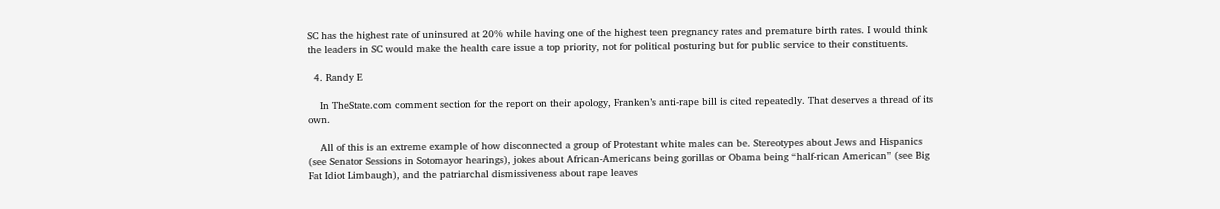SC has the highest rate of uninsured at 20% while having one of the highest teen pregnancy rates and premature birth rates. I would think the leaders in SC would make the health care issue a top priority, not for political posturing but for public service to their constituents.

  4. Randy E

    In TheState.com comment section for the report on their apology, Franken’s anti-rape bill is cited repeatedly. That deserves a thread of its own.

    All of this is an extreme example of how disconnected a group of Protestant white males can be. Stereotypes about Jews and Hispanics (see Senator Sessions in Sotomayor hearings), jokes about African-Americans being gorillas or Obama being “half-rican American” (see Big Fat Idiot Limbaugh), and the patriarchal dismissiveness about rape leaves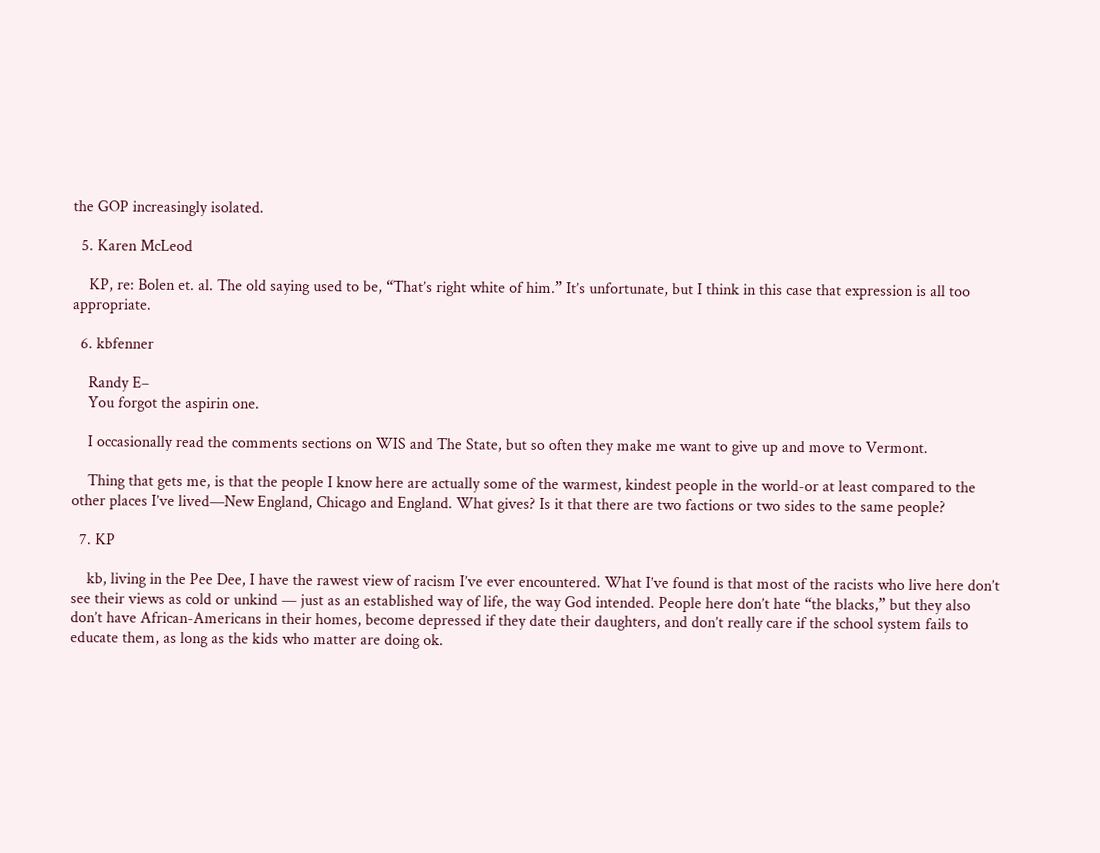the GOP increasingly isolated.

  5. Karen McLeod

    KP, re: Bolen et. al. The old saying used to be, “That’s right white of him.” It’s unfortunate, but I think in this case that expression is all too appropriate.

  6. kbfenner

    Randy E–
    You forgot the aspirin one.

    I occasionally read the comments sections on WIS and The State, but so often they make me want to give up and move to Vermont.

    Thing that gets me, is that the people I know here are actually some of the warmest, kindest people in the world-or at least compared to the other places I’ve lived—New England, Chicago and England. What gives? Is it that there are two factions or two sides to the same people?

  7. KP

    kb, living in the Pee Dee, I have the rawest view of racism I’ve ever encountered. What I’ve found is that most of the racists who live here don’t see their views as cold or unkind — just as an established way of life, the way God intended. People here don’t hate “the blacks,” but they also don’t have African-Americans in their homes, become depressed if they date their daughters, and don’t really care if the school system fails to educate them, as long as the kids who matter are doing ok.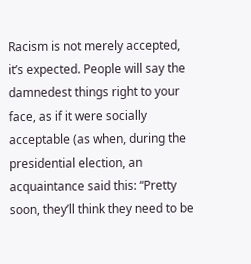Racism is not merely accepted, it’s expected. People will say the damnedest things right to your face, as if it were socially acceptable (as when, during the presidential election, an acquaintance said this: “Pretty soon, they’ll think they need to be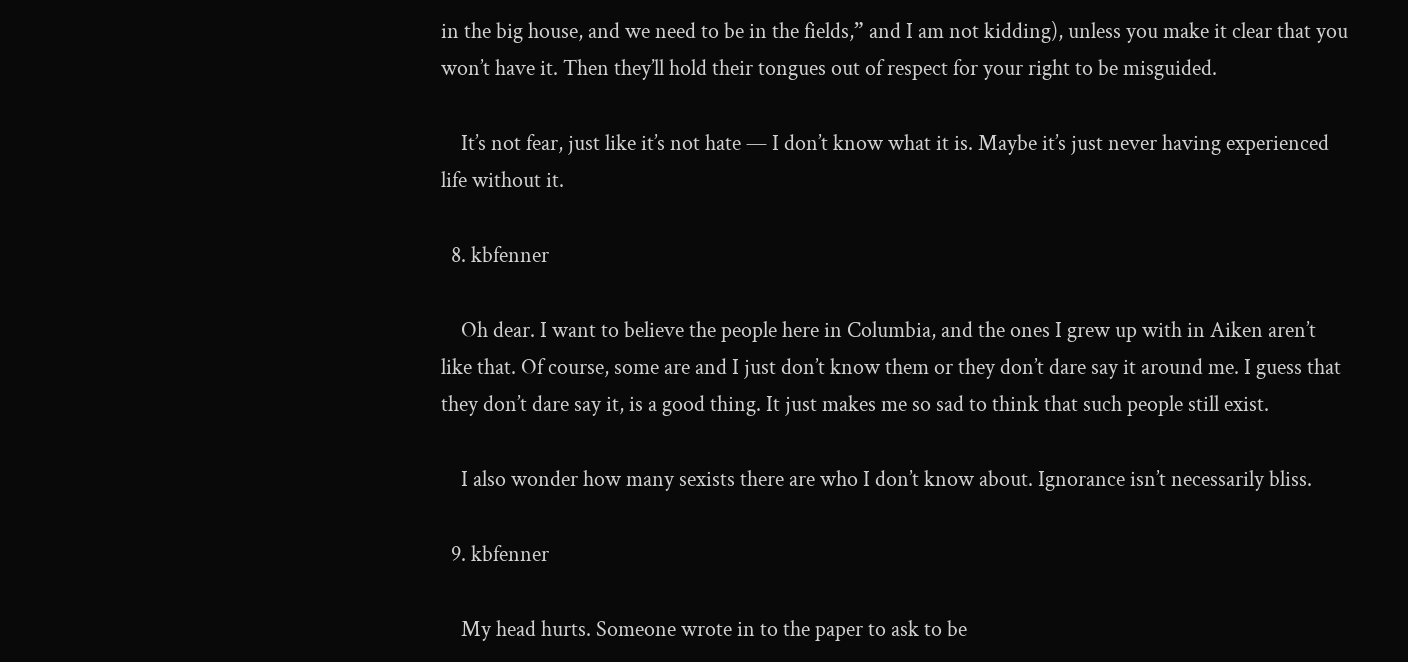in the big house, and we need to be in the fields,” and I am not kidding), unless you make it clear that you won’t have it. Then they’ll hold their tongues out of respect for your right to be misguided.

    It’s not fear, just like it’s not hate — I don’t know what it is. Maybe it’s just never having experienced life without it.

  8. kbfenner

    Oh dear. I want to believe the people here in Columbia, and the ones I grew up with in Aiken aren’t like that. Of course, some are and I just don’t know them or they don’t dare say it around me. I guess that they don’t dare say it, is a good thing. It just makes me so sad to think that such people still exist.

    I also wonder how many sexists there are who I don’t know about. Ignorance isn’t necessarily bliss.

  9. kbfenner

    My head hurts. Someone wrote in to the paper to ask to be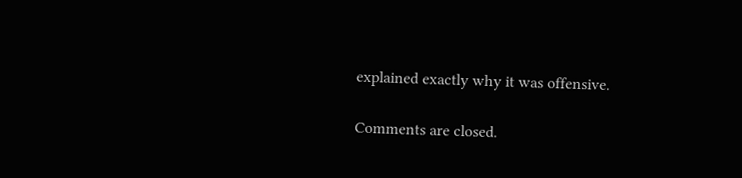explained exactly why it was offensive.

Comments are closed.